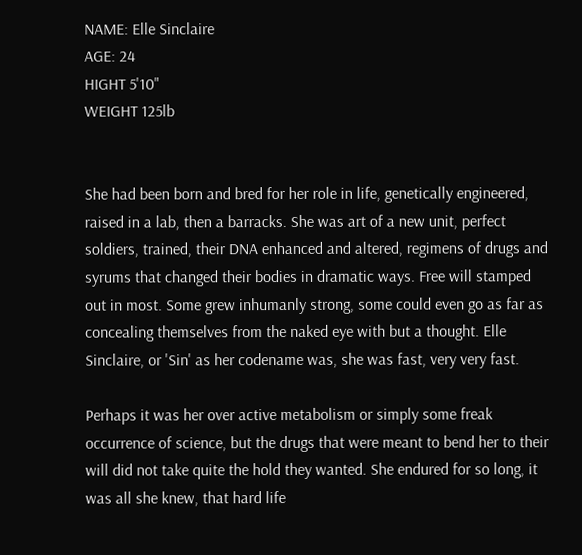NAME: Elle Sinclaire
AGE: 24
HIGHT 5'10"
WEIGHT 125lb


She had been born and bred for her role in life, genetically engineered, raised in a lab, then a barracks. She was art of a new unit, perfect soldiers, trained, their DNA enhanced and altered, regimens of drugs and syrums that changed their bodies in dramatic ways. Free will stamped out in most. Some grew inhumanly strong, some could even go as far as concealing themselves from the naked eye with but a thought. Elle Sinclaire, or 'Sin' as her codename was, she was fast, very very fast.

Perhaps it was her over active metabolism or simply some freak occurrence of science, but the drugs that were meant to bend her to their will did not take quite the hold they wanted. She endured for so long, it was all she knew, that hard life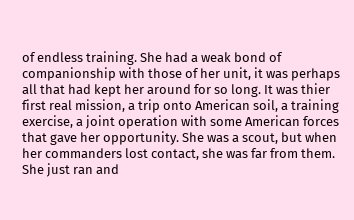of endless training. She had a weak bond of companionship with those of her unit, it was perhaps all that had kept her around for so long. It was thier first real mission, a trip onto American soil, a training exercise, a joint operation with some American forces that gave her opportunity. She was a scout, but when her commanders lost contact, she was far from them. She just ran and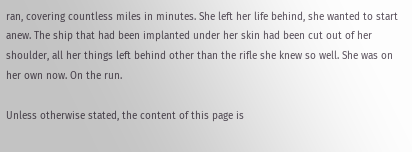ran, covering countless miles in minutes. She left her life behind, she wanted to start anew. The ship that had been implanted under her skin had been cut out of her shoulder, all her things left behind other than the rifle she knew so well. She was on her own now. On the run.

Unless otherwise stated, the content of this page is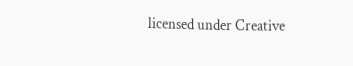licensed under Creative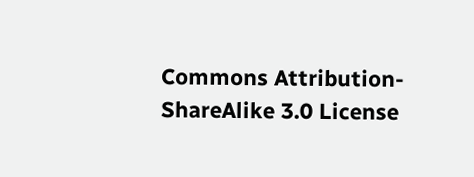Commons Attribution-ShareAlike 3.0 License